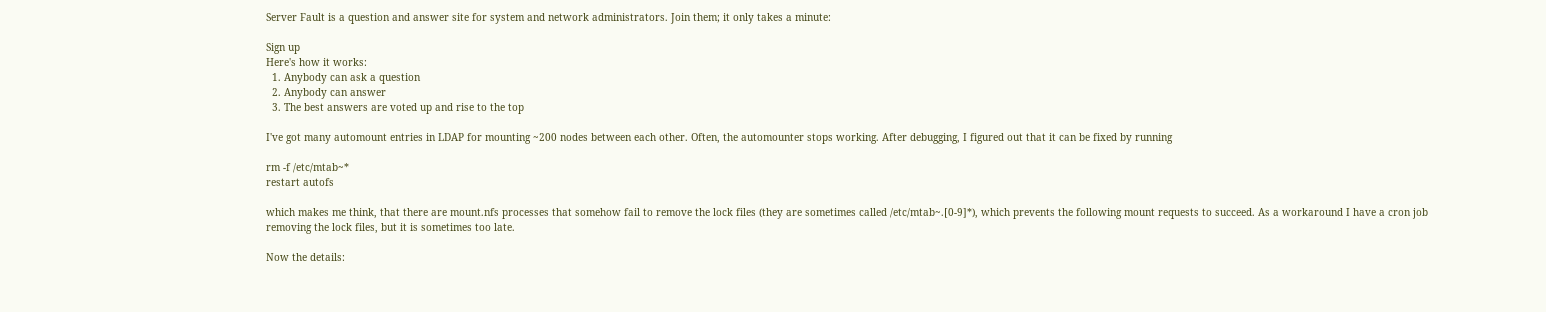Server Fault is a question and answer site for system and network administrators. Join them; it only takes a minute:

Sign up
Here's how it works:
  1. Anybody can ask a question
  2. Anybody can answer
  3. The best answers are voted up and rise to the top

I've got many automount entries in LDAP for mounting ~200 nodes between each other. Often, the automounter stops working. After debugging, I figured out that it can be fixed by running

rm -f /etc/mtab~*
restart autofs

which makes me think, that there are mount.nfs processes that somehow fail to remove the lock files (they are sometimes called /etc/mtab~.[0-9]*), which prevents the following mount requests to succeed. As a workaround I have a cron job removing the lock files, but it is sometimes too late.

Now the details: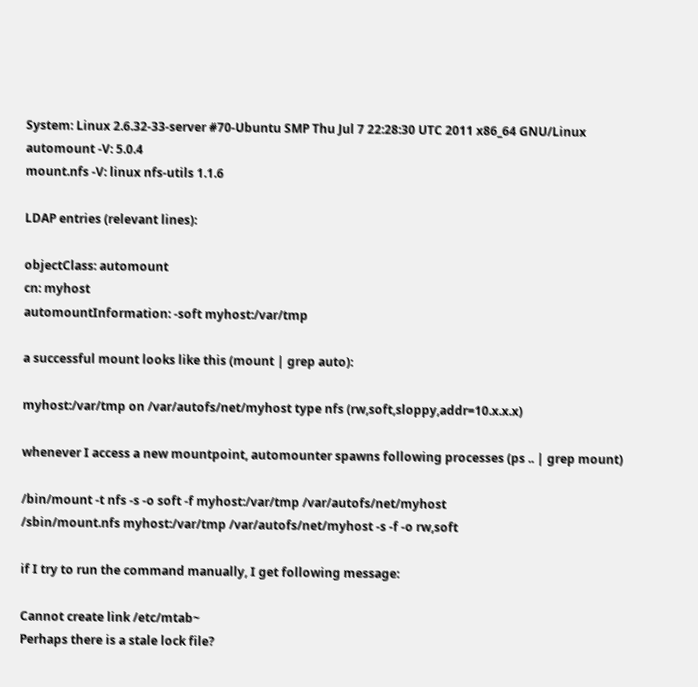System: Linux 2.6.32-33-server #70-Ubuntu SMP Thu Jul 7 22:28:30 UTC 2011 x86_64 GNU/Linux
automount -V: 5.0.4
mount.nfs -V: linux nfs-utils 1.1.6

LDAP entries (relevant lines):

objectClass: automount
cn: myhost
automountInformation: -soft myhost:/var/tmp

a successful mount looks like this (mount | grep auto):

myhost:/var/tmp on /var/autofs/net/myhost type nfs (rw,soft,sloppy,addr=10.x.x.x)

whenever I access a new mountpoint, automounter spawns following processes (ps .. | grep mount)

/bin/mount -t nfs -s -o soft -f myhost:/var/tmp /var/autofs/net/myhost
/sbin/mount.nfs myhost:/var/tmp /var/autofs/net/myhost -s -f -o rw,soft

if I try to run the command manually, I get following message:

Cannot create link /etc/mtab~
Perhaps there is a stale lock file?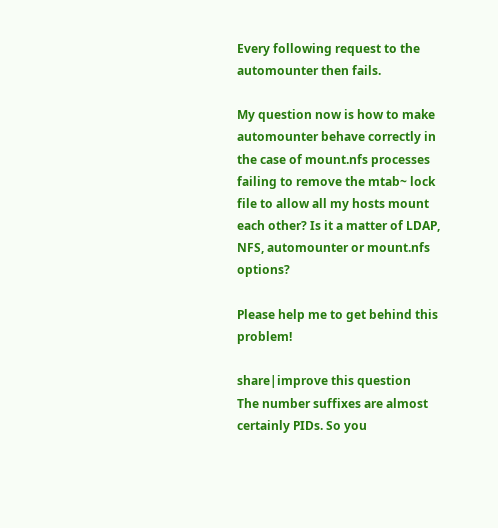Every following request to the automounter then fails.

My question now is how to make automounter behave correctly in the case of mount.nfs processes failing to remove the mtab~ lock file to allow all my hosts mount each other? Is it a matter of LDAP, NFS, automounter or mount.nfs options?

Please help me to get behind this problem!

share|improve this question
The number suffixes are almost certainly PIDs. So you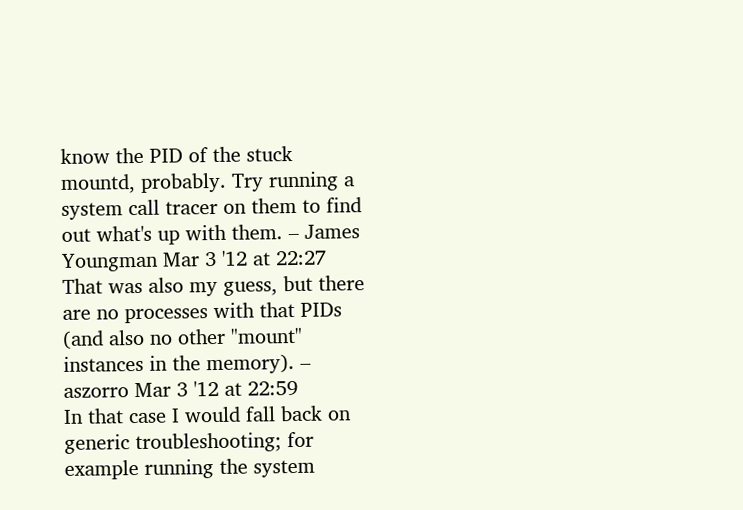know the PID of the stuck mountd, probably. Try running a system call tracer on them to find out what's up with them. – James Youngman Mar 3 '12 at 22:27
That was also my guess, but there are no processes with that PIDs (and also no other "mount" instances in the memory). – aszorro Mar 3 '12 at 22:59
In that case I would fall back on generic troubleshooting; for example running the system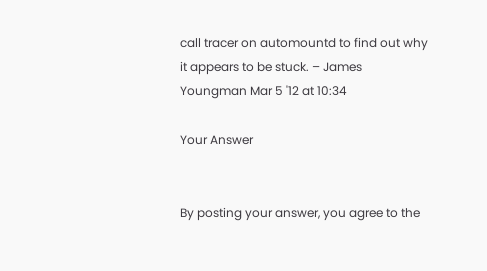call tracer on automountd to find out why it appears to be stuck. – James Youngman Mar 5 '12 at 10:34

Your Answer


By posting your answer, you agree to the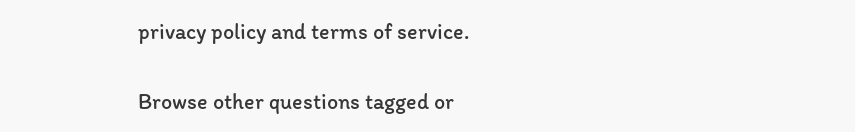privacy policy and terms of service.

Browse other questions tagged or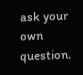ask your own question.